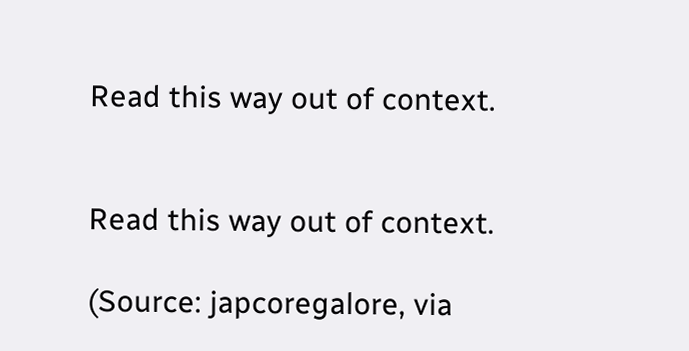Read this way out of context.


Read this way out of context.

(Source: japcoregalore, via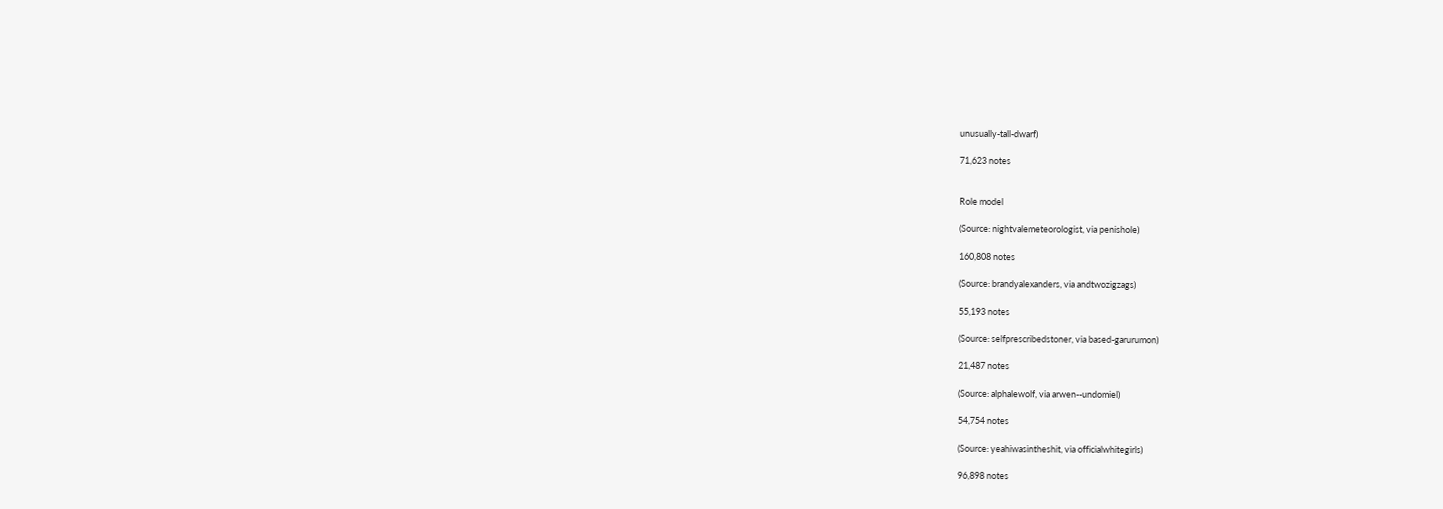unusually-tall-dwarf)

71,623 notes


Role model

(Source: nightvalemeteorologist, via penishole)

160,808 notes

(Source: brandyalexanders, via andtwozigzags)

55,193 notes

(Source: selfprescribedstoner, via based-garurumon)

21,487 notes

(Source: alphalewolf, via arwen--undomiel)

54,754 notes

(Source: yeahiwasintheshit, via officialwhitegirls)

96,898 notes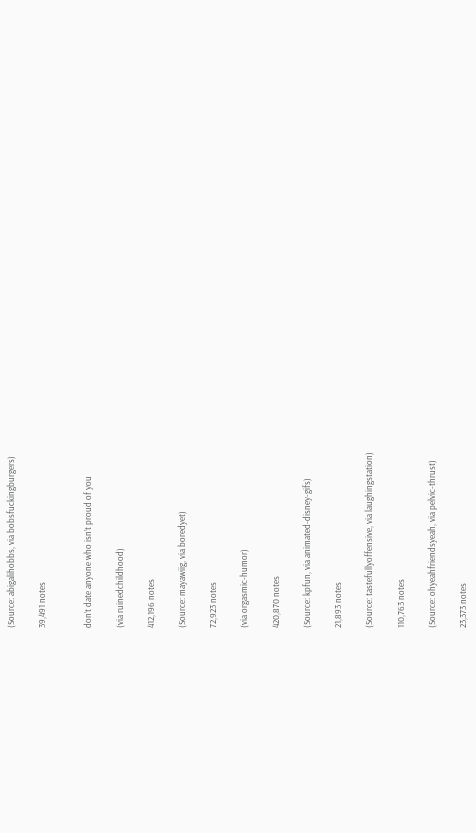(Source: abigalihobbs, via bobsfuckingburgers)

39,491 notes


don’t date anyone who isn’t proud of you

(via ruinedchildhood)

412,196 notes

(Source: mayawiig, via boredyet)

72,923 notes

(via orgasmic-humor)

420,870 notes

(Source: kpfun, via animated-disney-gifs)

21,893 notes

(Source: tastefullyoffensive, via laughingstation)

110,763 notes

(Source: ohyeahfriendsyeah, via pelvic-thrust)

23,373 notes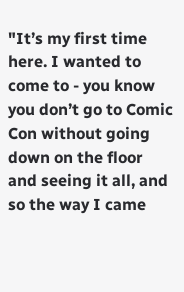"It’s my first time here. I wanted to come to - you know you don’t go to Comic Con without going down on the floor and seeing it all, and so the way I came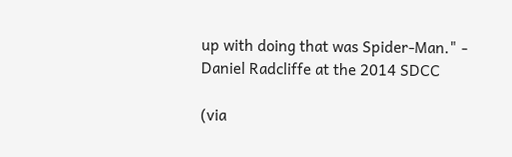up with doing that was Spider-Man." - Daniel Radcliffe at the 2014 SDCC

(via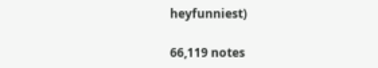heyfunniest)

66,119 notes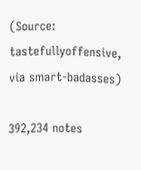(Source: tastefullyoffensive, via smart-badasses)

392,234 notes